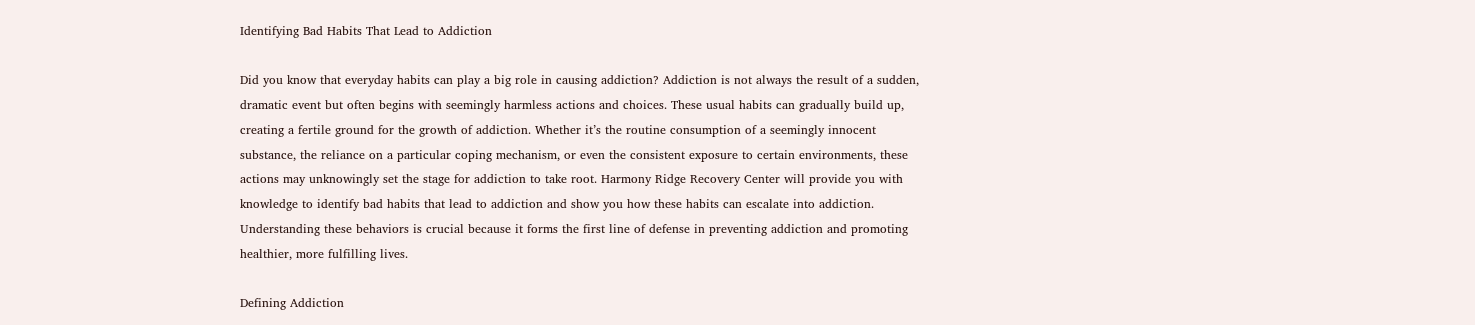Identifying Bad Habits That Lead to Addiction

Did you know that everyday habits can play a big role in causing addiction? Addiction is not always the result of a sudden, dramatic event but often begins with seemingly harmless actions and choices. These usual habits can gradually build up, creating a fertile ground for the growth of addiction. Whether it’s the routine consumption of a seemingly innocent substance, the reliance on a particular coping mechanism, or even the consistent exposure to certain environments, these actions may unknowingly set the stage for addiction to take root. Harmony Ridge Recovery Center will provide you with knowledge to identify bad habits that lead to addiction and show you how these habits can escalate into addiction. Understanding these behaviors is crucial because it forms the first line of defense in preventing addiction and promoting healthier, more fulfilling lives.

Defining Addiction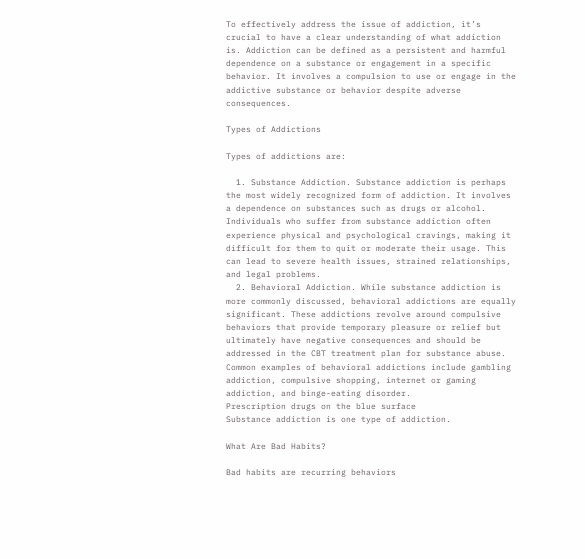To effectively address the issue of addiction, it’s crucial to have a clear understanding of what addiction is. Addiction can be defined as a persistent and harmful dependence on a substance or engagement in a specific behavior. It involves a compulsion to use or engage in the addictive substance or behavior despite adverse consequences.

Types of Addictions

Types of addictions are:

  1. Substance Addiction. Substance addiction is perhaps the most widely recognized form of addiction. It involves a dependence on substances such as drugs or alcohol. Individuals who suffer from substance addiction often experience physical and psychological cravings, making it difficult for them to quit or moderate their usage. This can lead to severe health issues, strained relationships, and legal problems.
  2. Behavioral Addiction. While substance addiction is more commonly discussed, behavioral addictions are equally significant. These addictions revolve around compulsive behaviors that provide temporary pleasure or relief but ultimately have negative consequences and should be addressed in the CBT treatment plan for substance abuse. Common examples of behavioral addictions include gambling addiction, compulsive shopping, internet or gaming addiction, and binge-eating disorder.
Prescription drugs on the blue surface
Substance addiction is one type of addiction.

What Are Bad Habits?

Bad habits are recurring behaviors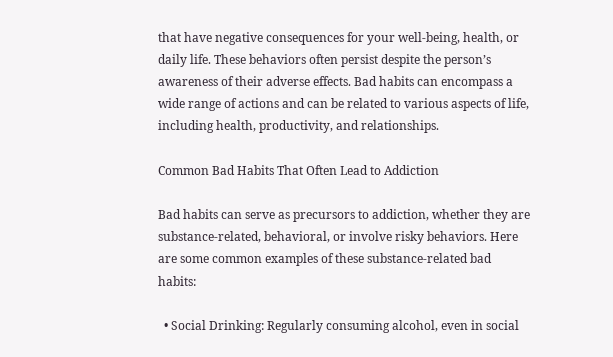that have negative consequences for your well-being, health, or daily life. These behaviors often persist despite the person’s awareness of their adverse effects. Bad habits can encompass a wide range of actions and can be related to various aspects of life, including health, productivity, and relationships.

Common Bad Habits That Often Lead to Addiction

Bad habits can serve as precursors to addiction, whether they are substance-related, behavioral, or involve risky behaviors. Here are some common examples of these substance-related bad habits:

  • Social Drinking: Regularly consuming alcohol, even in social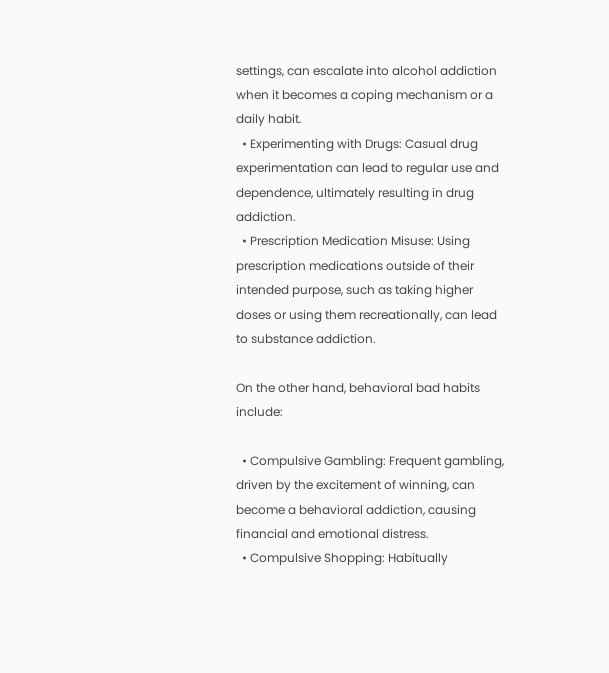settings, can escalate into alcohol addiction when it becomes a coping mechanism or a daily habit.
  • Experimenting with Drugs: Casual drug experimentation can lead to regular use and dependence, ultimately resulting in drug addiction.
  • Prescription Medication Misuse: Using prescription medications outside of their intended purpose, such as taking higher doses or using them recreationally, can lead to substance addiction.

On the other hand, behavioral bad habits include:

  • Compulsive Gambling: Frequent gambling, driven by the excitement of winning, can become a behavioral addiction, causing financial and emotional distress.
  • Compulsive Shopping: Habitually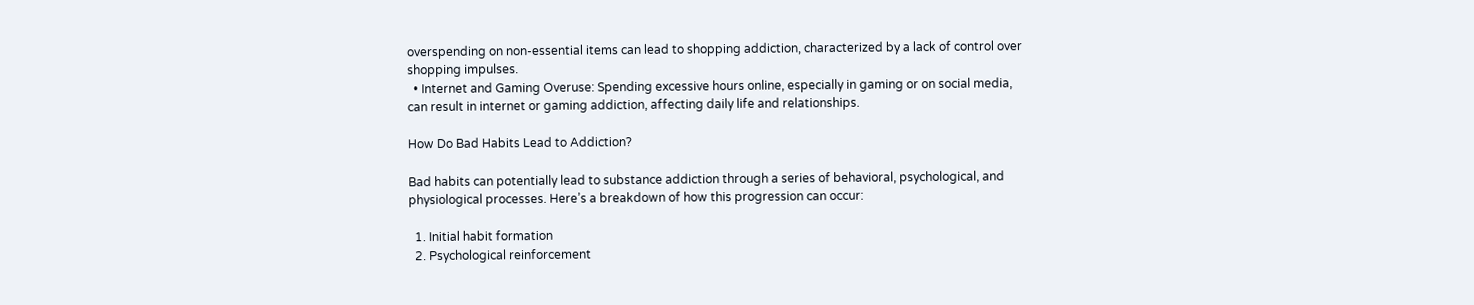overspending on non-essential items can lead to shopping addiction, characterized by a lack of control over shopping impulses.
  • Internet and Gaming Overuse: Spending excessive hours online, especially in gaming or on social media, can result in internet or gaming addiction, affecting daily life and relationships.

How Do Bad Habits Lead to Addiction?

Bad habits can potentially lead to substance addiction through a series of behavioral, psychological, and physiological processes. Here’s a breakdown of how this progression can occur:

  1. Initial habit formation
  2. Psychological reinforcement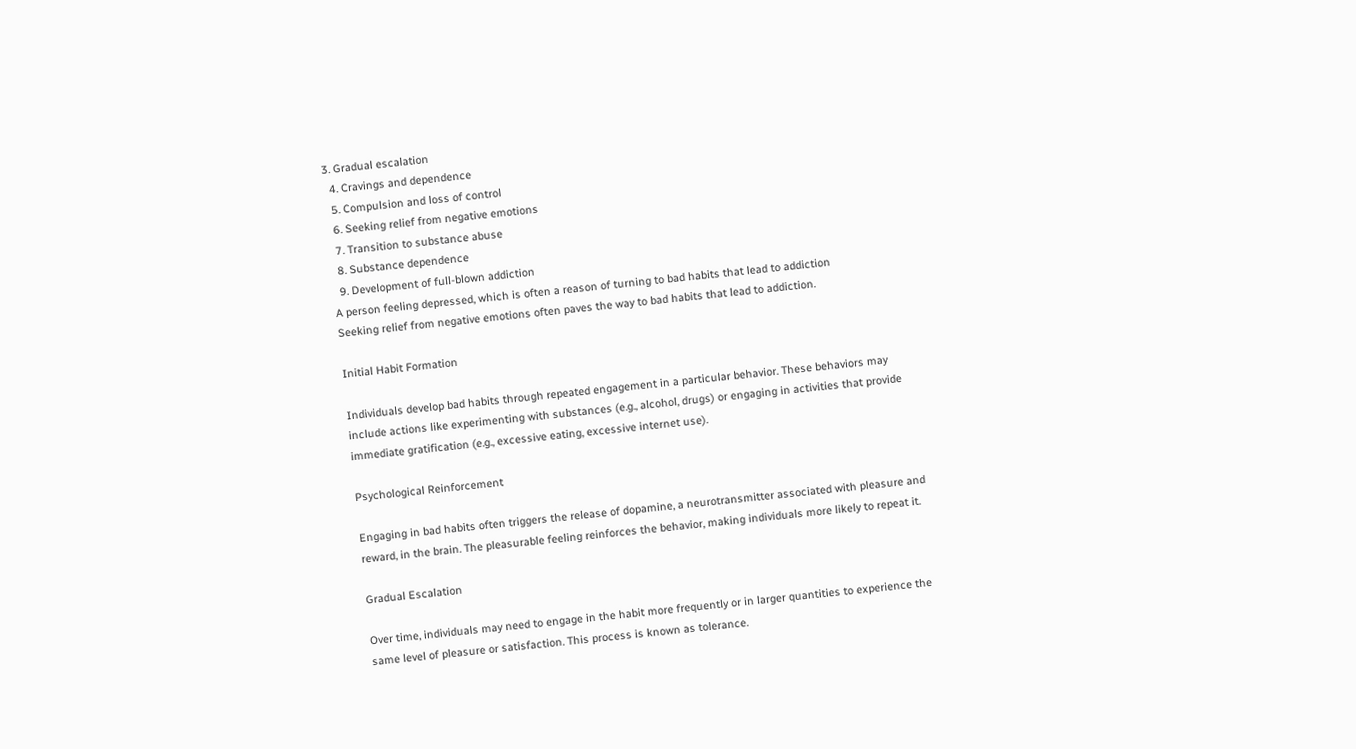3. Gradual escalation
  4. Cravings and dependence
  5. Compulsion and loss of control
  6. Seeking relief from negative emotions
  7. Transition to substance abuse
  8. Substance dependence
  9. Development of full-blown addiction
A person feeling depressed, which is often a reason of turning to bad habits that lead to addiction
Seeking relief from negative emotions often paves the way to bad habits that lead to addiction.

Initial Habit Formation

Individuals develop bad habits through repeated engagement in a particular behavior. These behaviors may include actions like experimenting with substances (e.g., alcohol, drugs) or engaging in activities that provide immediate gratification (e.g., excessive eating, excessive internet use).

Psychological Reinforcement

Engaging in bad habits often triggers the release of dopamine, a neurotransmitter associated with pleasure and reward, in the brain. The pleasurable feeling reinforces the behavior, making individuals more likely to repeat it.

Gradual Escalation

Over time, individuals may need to engage in the habit more frequently or in larger quantities to experience the same level of pleasure or satisfaction. This process is known as tolerance.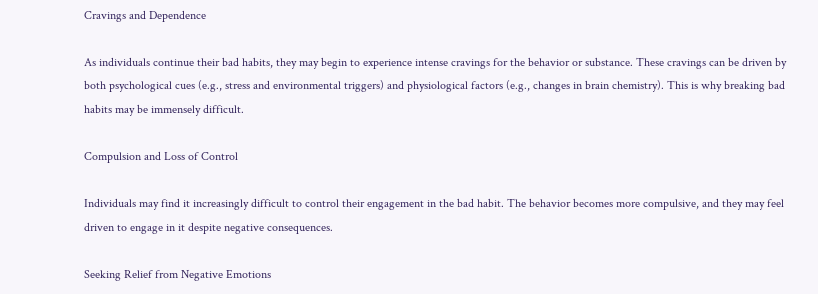Cravings and Dependence

As individuals continue their bad habits, they may begin to experience intense cravings for the behavior or substance. These cravings can be driven by both psychological cues (e.g., stress and environmental triggers) and physiological factors (e.g., changes in brain chemistry). This is why breaking bad habits may be immensely difficult.

Compulsion and Loss of Control

Individuals may find it increasingly difficult to control their engagement in the bad habit. The behavior becomes more compulsive, and they may feel driven to engage in it despite negative consequences.

Seeking Relief from Negative Emotions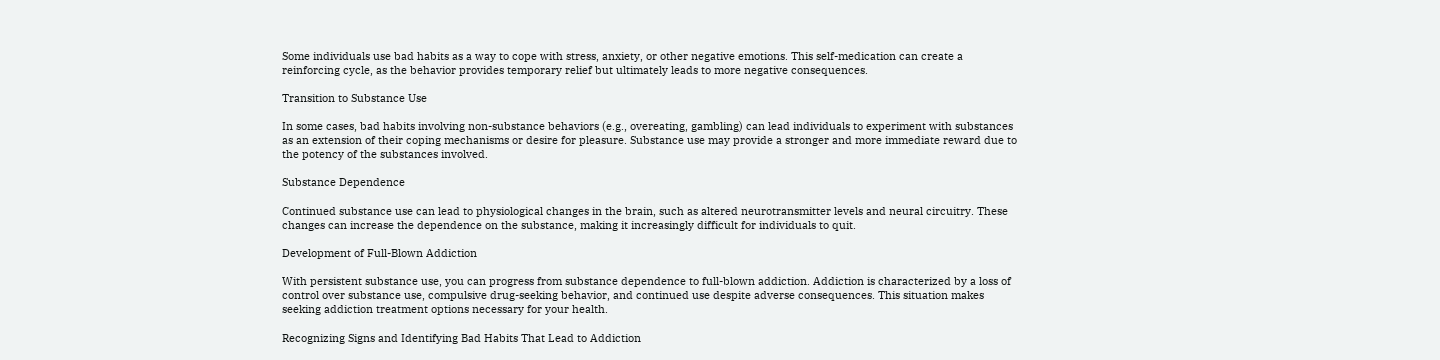Some individuals use bad habits as a way to cope with stress, anxiety, or other negative emotions. This self-medication can create a reinforcing cycle, as the behavior provides temporary relief but ultimately leads to more negative consequences.

Transition to Substance Use

In some cases, bad habits involving non-substance behaviors (e.g., overeating, gambling) can lead individuals to experiment with substances as an extension of their coping mechanisms or desire for pleasure. Substance use may provide a stronger and more immediate reward due to the potency of the substances involved.

Substance Dependence

Continued substance use can lead to physiological changes in the brain, such as altered neurotransmitter levels and neural circuitry. These changes can increase the dependence on the substance, making it increasingly difficult for individuals to quit.

Development of Full-Blown Addiction

With persistent substance use, you can progress from substance dependence to full-blown addiction. Addiction is characterized by a loss of control over substance use, compulsive drug-seeking behavior, and continued use despite adverse consequences. This situation makes seeking addiction treatment options necessary for your health.

Recognizing Signs and Identifying Bad Habits That Lead to Addiction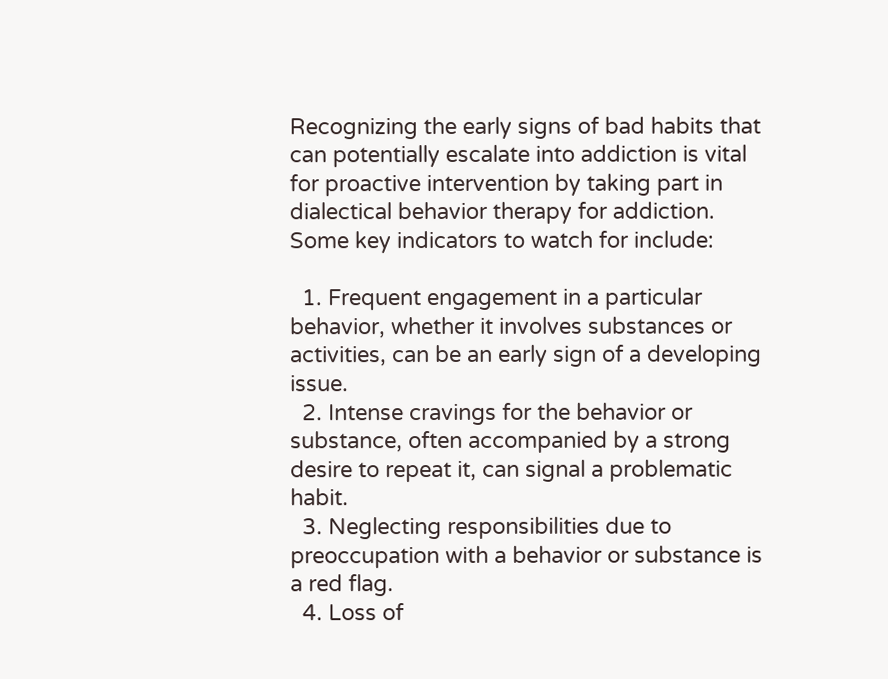Recognizing the early signs of bad habits that can potentially escalate into addiction is vital for proactive intervention by taking part in dialectical behavior therapy for addiction. Some key indicators to watch for include:

  1. Frequent engagement in a particular behavior, whether it involves substances or activities, can be an early sign of a developing issue.
  2. Intense cravings for the behavior or substance, often accompanied by a strong desire to repeat it, can signal a problematic habit.
  3. Neglecting responsibilities due to preoccupation with a behavior or substance is a red flag.
  4. Loss of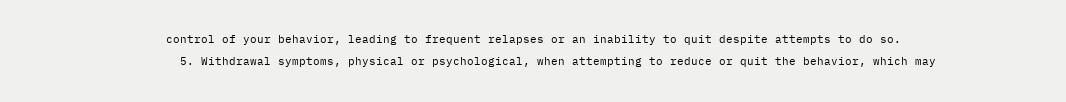control of your behavior, leading to frequent relapses or an inability to quit despite attempts to do so.
  5. Withdrawal symptoms, physical or psychological, when attempting to reduce or quit the behavior, which may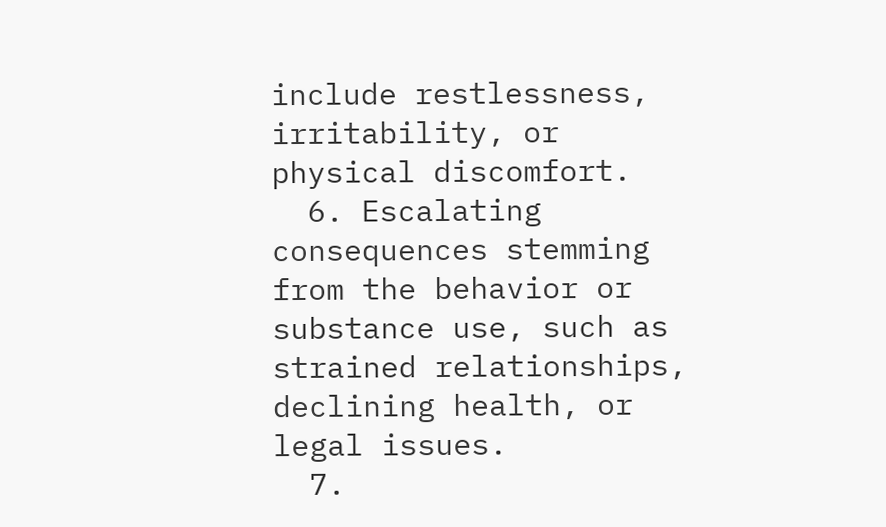include restlessness, irritability, or physical discomfort.
  6. Escalating consequences stemming from the behavior or substance use, such as strained relationships, declining health, or legal issues.
  7.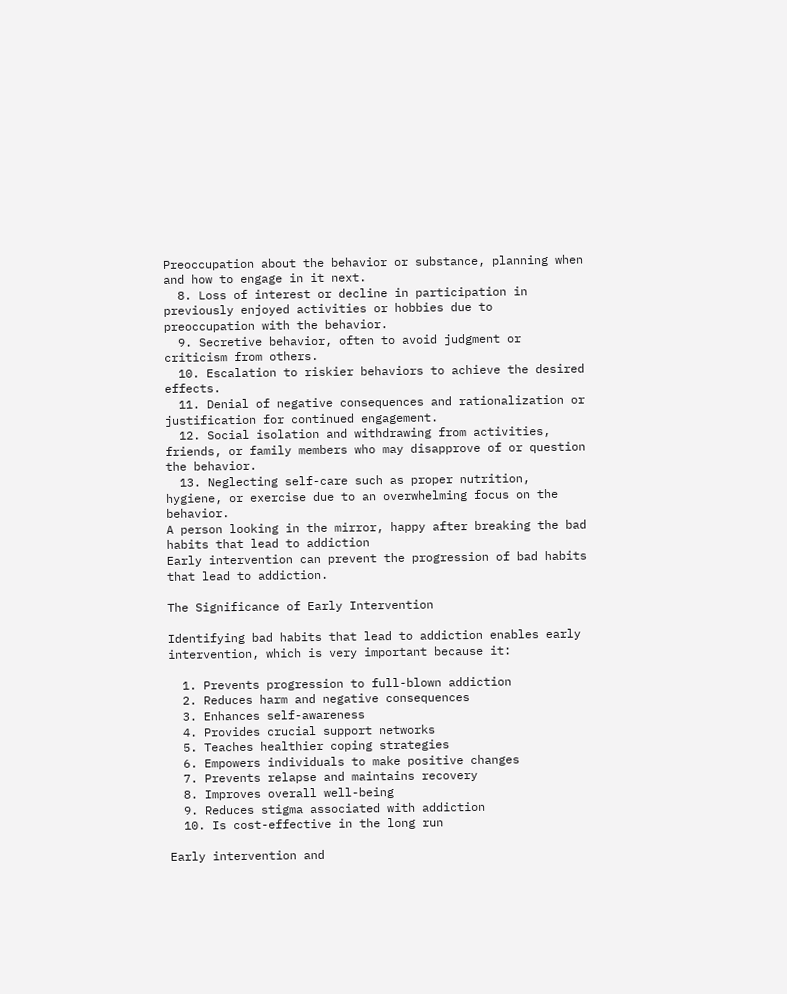Preoccupation about the behavior or substance, planning when and how to engage in it next.
  8. Loss of interest or decline in participation in previously enjoyed activities or hobbies due to preoccupation with the behavior.
  9. Secretive behavior, often to avoid judgment or criticism from others.
  10. Escalation to riskier behaviors to achieve the desired effects.
  11. Denial of negative consequences and rationalization or justification for continued engagement.
  12. Social isolation and withdrawing from activities, friends, or family members who may disapprove of or question the behavior.
  13. Neglecting self-care such as proper nutrition, hygiene, or exercise due to an overwhelming focus on the behavior.
A person looking in the mirror, happy after breaking the bad habits that lead to addiction
Early intervention can prevent the progression of bad habits that lead to addiction.

The Significance of Early Intervention

Identifying bad habits that lead to addiction enables early intervention, which is very important because it:

  1. Prevents progression to full-blown addiction
  2. Reduces harm and negative consequences
  3. Enhances self-awareness
  4. Provides crucial support networks
  5. Teaches healthier coping strategies
  6. Empowers individuals to make positive changes
  7. Prevents relapse and maintains recovery
  8. Improves overall well-being
  9. Reduces stigma associated with addiction
  10. Is cost-effective in the long run

Early intervention and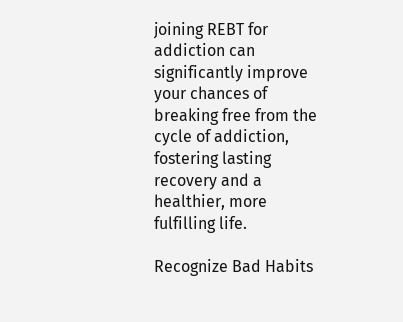joining REBT for addiction can significantly improve your chances of breaking free from the cycle of addiction, fostering lasting recovery and a healthier, more fulfilling life.

Recognize Bad Habits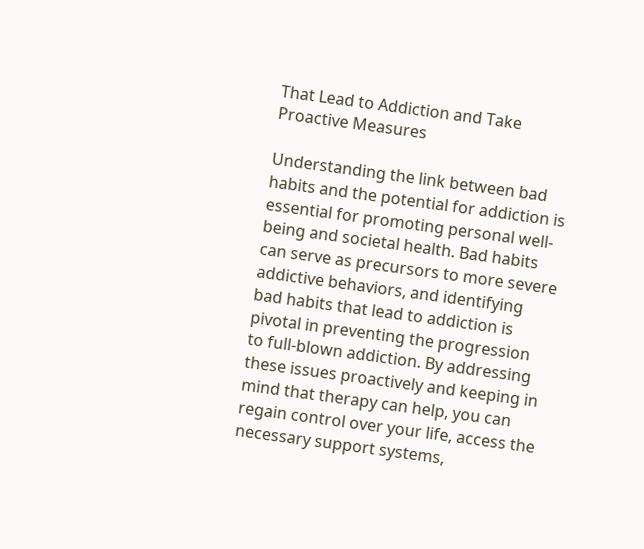That Lead to Addiction and Take Proactive Measures

Understanding the link between bad habits and the potential for addiction is essential for promoting personal well-being and societal health. Bad habits can serve as precursors to more severe addictive behaviors, and identifying bad habits that lead to addiction is pivotal in preventing the progression to full-blown addiction. By addressing these issues proactively and keeping in mind that therapy can help, you can regain control over your life, access the necessary support systems,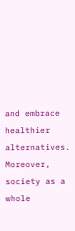and embrace healthier alternatives. Moreover, society as a whole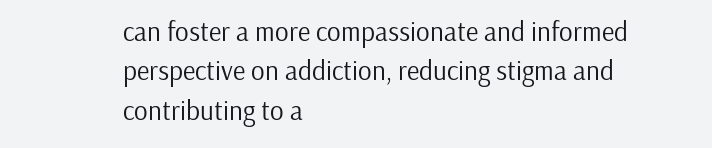can foster a more compassionate and informed perspective on addiction, reducing stigma and contributing to a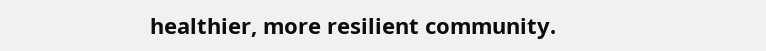healthier, more resilient community.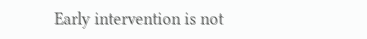Early intervention is not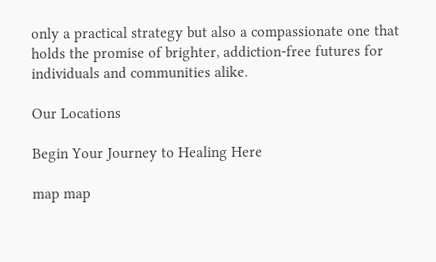only a practical strategy but also a compassionate one that holds the promise of brighter, addiction-free futures for individuals and communities alike.

Our Locations

Begin Your Journey to Healing Here

map map